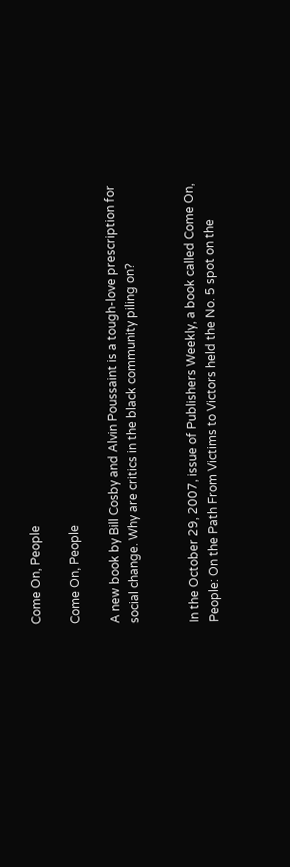Come On, People

Come On, People

A new book by Bill Cosby and Alvin Poussaint is a tough-love prescription for social change. Why are critics in the black community piling on?


In the October 29, 2007, issue of Publishers Weekly, a book called Come On, People: On the Path From Victims to Victors held the No. 5 spot on the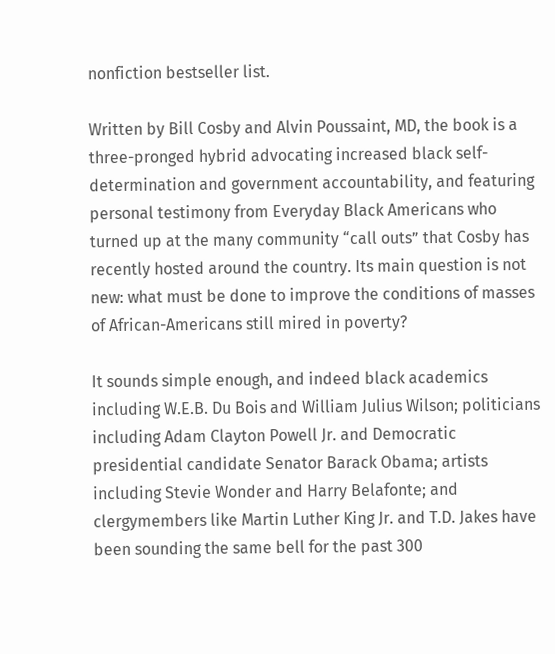nonfiction bestseller list.

Written by Bill Cosby and Alvin Poussaint, MD, the book is a three-pronged hybrid advocating increased black self-determination and government accountability, and featuring personal testimony from Everyday Black Americans who turned up at the many community “call outs” that Cosby has recently hosted around the country. Its main question is not new: what must be done to improve the conditions of masses of African-Americans still mired in poverty?

It sounds simple enough, and indeed black academics including W.E.B. Du Bois and William Julius Wilson; politicians including Adam Clayton Powell Jr. and Democratic presidential candidate Senator Barack Obama; artists including Stevie Wonder and Harry Belafonte; and clergymembers like Martin Luther King Jr. and T.D. Jakes have been sounding the same bell for the past 300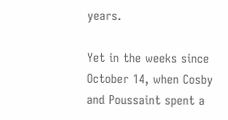years.

Yet in the weeks since October 14, when Cosby and Poussaint spent a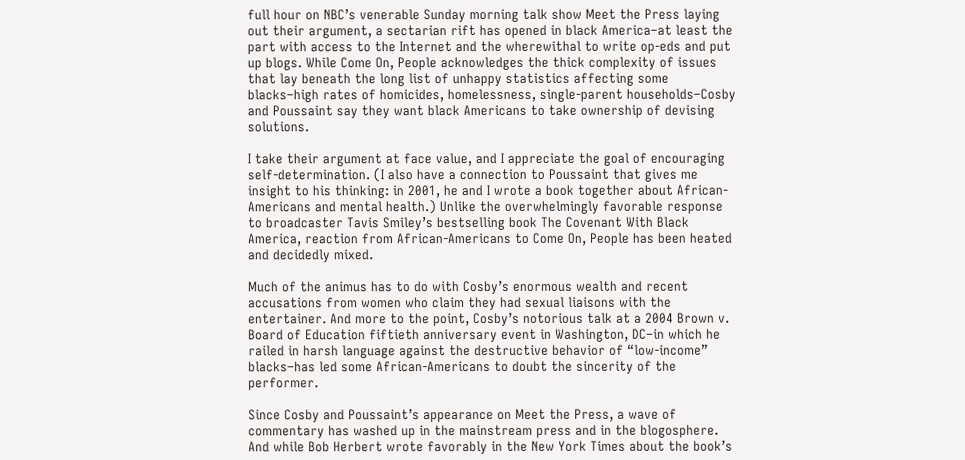full hour on NBC’s venerable Sunday morning talk show Meet the Press laying out their argument, a sectarian rift has opened in black America–at least the part with access to the Internet and the wherewithal to write op-eds and put up blogs. While Come On, People acknowledges the thick complexity of issues that lay beneath the long list of unhappy statistics affecting some blacks–high rates of homicides, homelessness, single-parent households–Cosby and Poussaint say they want black Americans to take ownership of devising solutions.

I take their argument at face value, and I appreciate the goal of encouraging self-determination. (I also have a connection to Poussaint that gives me insight to his thinking: in 2001, he and I wrote a book together about African-Americans and mental health.) Unlike the overwhelmingly favorable response to broadcaster Tavis Smiley’s bestselling book The Covenant With Black America, reaction from African-Americans to Come On, People has been heated and decidedly mixed.

Much of the animus has to do with Cosby’s enormous wealth and recent accusations from women who claim they had sexual liaisons with the entertainer. And more to the point, Cosby’s notorious talk at a 2004 Brown v. Board of Education fiftieth anniversary event in Washington, DC–in which he railed in harsh language against the destructive behavior of “low-income” blacks–has led some African-Americans to doubt the sincerity of the performer.

Since Cosby and Poussaint’s appearance on Meet the Press, a wave of commentary has washed up in the mainstream press and in the blogosphere. And while Bob Herbert wrote favorably in the New York Times about the book’s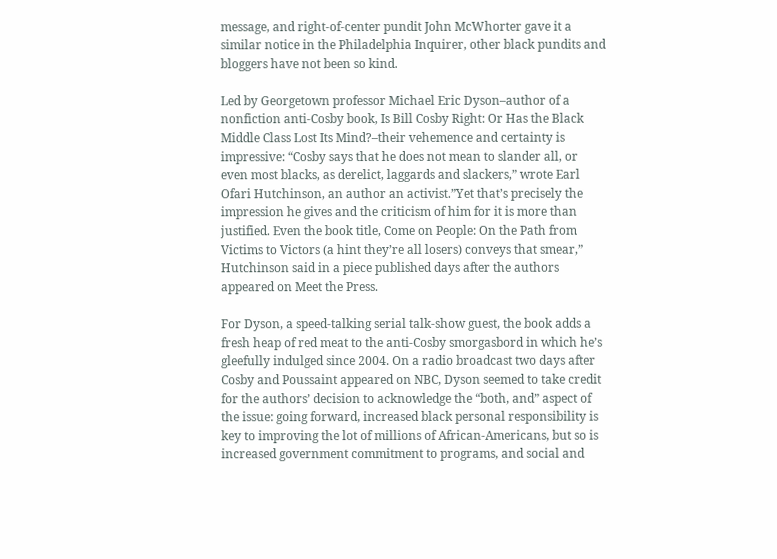message, and right-of-center pundit John McWhorter gave it a similar notice in the Philadelphia Inquirer, other black pundits and bloggers have not been so kind.

Led by Georgetown professor Michael Eric Dyson–author of a nonfiction anti-Cosby book, Is Bill Cosby Right: Or Has the Black Middle Class Lost Its Mind?–their vehemence and certainty is impressive: “Cosby says that he does not mean to slander all, or even most blacks, as derelict, laggards and slackers,” wrote Earl Ofari Hutchinson, an author an activist.”Yet that’s precisely the impression he gives and the criticism of him for it is more than justified. Even the book title, Come on People: On the Path from Victims to Victors (a hint they’re all losers) conveys that smear,” Hutchinson said in a piece published days after the authors appeared on Meet the Press.

For Dyson, a speed-talking serial talk-show guest, the book adds a fresh heap of red meat to the anti-Cosby smorgasbord in which he’s gleefully indulged since 2004. On a radio broadcast two days after Cosby and Poussaint appeared on NBC, Dyson seemed to take credit for the authors’ decision to acknowledge the “both, and” aspect of the issue: going forward, increased black personal responsibility is key to improving the lot of millions of African-Americans, but so is increased government commitment to programs, and social and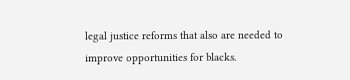legal justice reforms that also are needed to improve opportunities for blacks.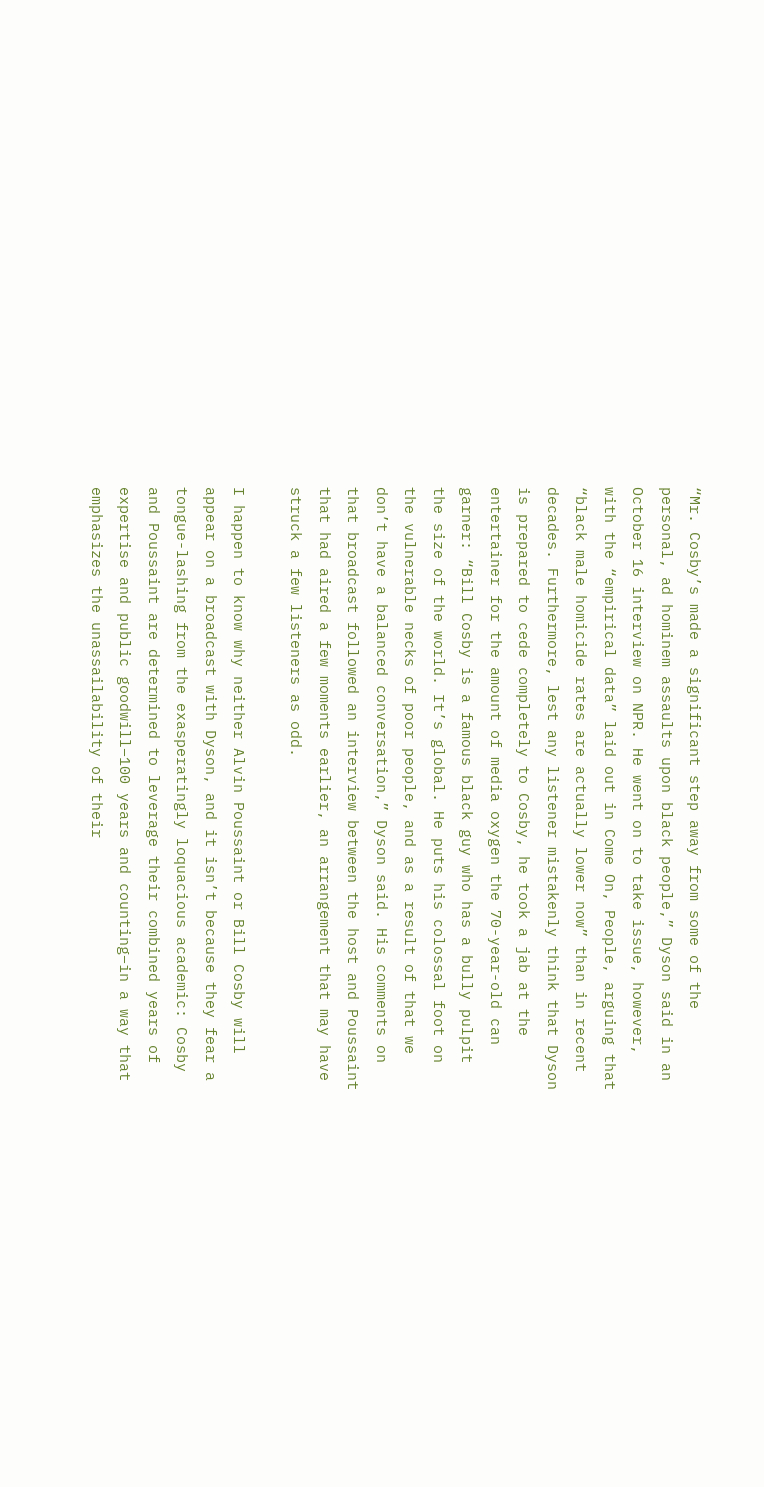“Mr. Cosby’s made a significant step away from some of the personal, ad hominem assaults upon black people,” Dyson said in an October 16 interview on NPR. He went on to take issue, however, with the “empirical data” laid out in Come On, People, arguing that “black male homicide rates are actually lower now” than in recent decades. Furthermore, lest any listener mistakenly think that Dyson is prepared to cede completely to Cosby, he took a jab at the entertainer for the amount of media oxygen the 70-year-old can garner: “Bill Cosby is a famous black guy who has a bully pulpit the size of the world. It’s global. He puts his colossal foot on the vulnerable necks of poor people, and as a result of that we don’t have a balanced conversation,” Dyson said. His comments on that broadcast followed an interview between the host and Poussaint that had aired a few moments earlier, an arrangement that may have struck a few listeners as odd.

I happen to know why neither Alvin Poussaint or Bill Cosby will appear on a broadcast with Dyson, and it isn’t because they fear a tongue-lashing from the exasperatingly loquacious academic: Cosby and Poussaint are determined to leverage their combined years of expertise and public goodwill–100 years and counting–in a way that emphasizes the unassailability of their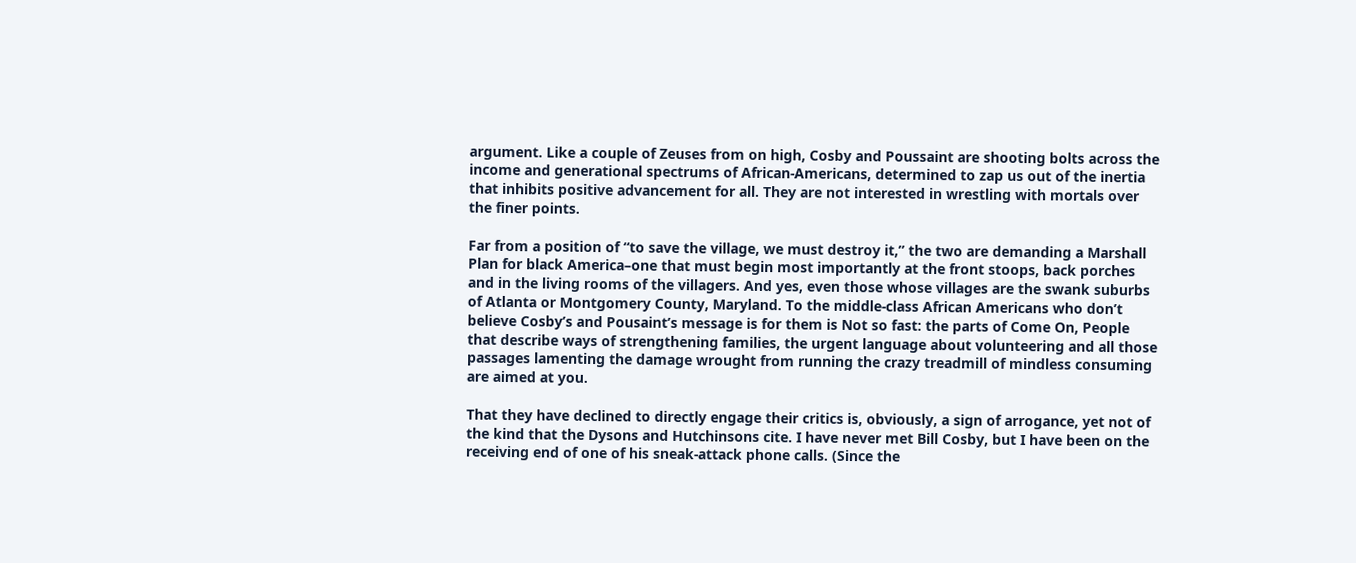argument. Like a couple of Zeuses from on high, Cosby and Poussaint are shooting bolts across the income and generational spectrums of African-Americans, determined to zap us out of the inertia that inhibits positive advancement for all. They are not interested in wrestling with mortals over the finer points.

Far from a position of “to save the village, we must destroy it,” the two are demanding a Marshall Plan for black America–one that must begin most importantly at the front stoops, back porches and in the living rooms of the villagers. And yes, even those whose villages are the swank suburbs of Atlanta or Montgomery County, Maryland. To the middle-class African Americans who don’t believe Cosby’s and Pousaint’s message is for them is Not so fast: the parts of Come On, People that describe ways of strengthening families, the urgent language about volunteering and all those passages lamenting the damage wrought from running the crazy treadmill of mindless consuming are aimed at you.

That they have declined to directly engage their critics is, obviously, a sign of arrogance, yet not of the kind that the Dysons and Hutchinsons cite. I have never met Bill Cosby, but I have been on the receiving end of one of his sneak-attack phone calls. (Since the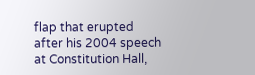flap that erupted after his 2004 speech at Constitution Hall,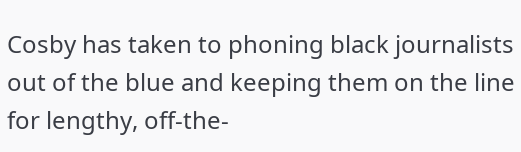Cosby has taken to phoning black journalists out of the blue and keeping them on the line for lengthy, off-the-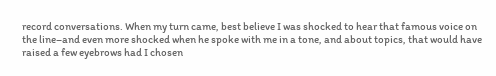record conversations. When my turn came, best believe I was shocked to hear that famous voice on the line–and even more shocked when he spoke with me in a tone, and about topics, that would have raised a few eyebrows had I chosen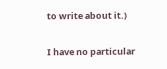to write about it.)

I have no particular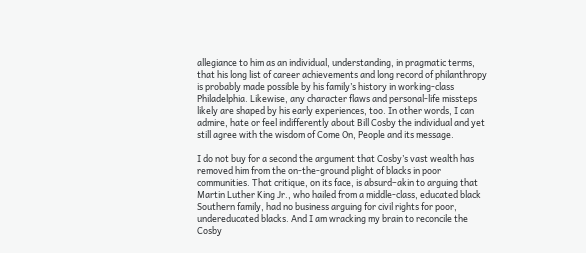allegiance to him as an individual, understanding, in pragmatic terms, that his long list of career achievements and long record of philanthropy is probably made possible by his family’s history in working-class Philadelphia. Likewise, any character flaws and personal-life missteps likely are shaped by his early experiences, too. In other words, I can admire, hate or feel indifferently about Bill Cosby the individual and yet still agree with the wisdom of Come On, People and its message.

I do not buy for a second the argument that Cosby’s vast wealth has removed him from the on-the-ground plight of blacks in poor communities. That critique, on its face, is absurd–akin to arguing that Martin Luther King Jr., who hailed from a middle-class, educated black Southern family, had no business arguing for civil rights for poor, undereducated blacks. And I am wracking my brain to reconcile the Cosby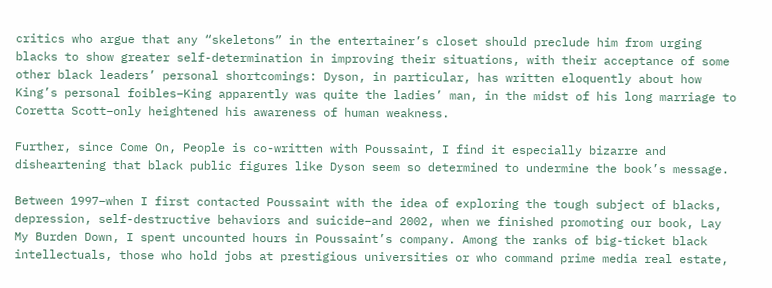critics who argue that any “skeletons” in the entertainer’s closet should preclude him from urging blacks to show greater self-determination in improving their situations, with their acceptance of some other black leaders’ personal shortcomings: Dyson, in particular, has written eloquently about how King’s personal foibles–King apparently was quite the ladies’ man, in the midst of his long marriage to Coretta Scott–only heightened his awareness of human weakness.

Further, since Come On, People is co-written with Poussaint, I find it especially bizarre and disheartening that black public figures like Dyson seem so determined to undermine the book’s message.

Between 1997–when I first contacted Poussaint with the idea of exploring the tough subject of blacks, depression, self-destructive behaviors and suicide–and 2002, when we finished promoting our book, Lay My Burden Down, I spent uncounted hours in Poussaint’s company. Among the ranks of big-ticket black intellectuals, those who hold jobs at prestigious universities or who command prime media real estate,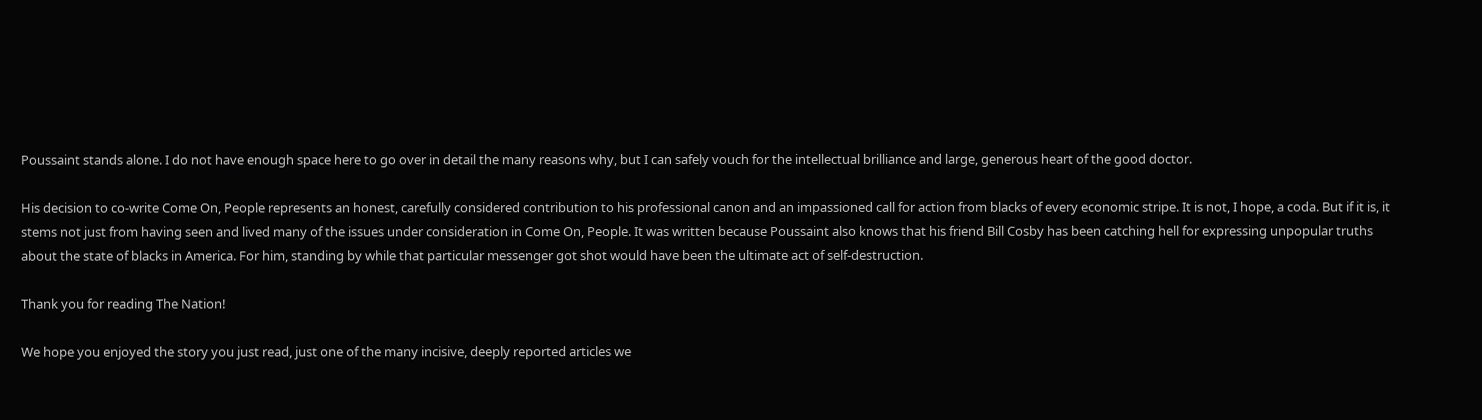Poussaint stands alone. I do not have enough space here to go over in detail the many reasons why, but I can safely vouch for the intellectual brilliance and large, generous heart of the good doctor.

His decision to co-write Come On, People represents an honest, carefully considered contribution to his professional canon and an impassioned call for action from blacks of every economic stripe. It is not, I hope, a coda. But if it is, it stems not just from having seen and lived many of the issues under consideration in Come On, People. It was written because Poussaint also knows that his friend Bill Cosby has been catching hell for expressing unpopular truths about the state of blacks in America. For him, standing by while that particular messenger got shot would have been the ultimate act of self-destruction.

Thank you for reading The Nation!

We hope you enjoyed the story you just read, just one of the many incisive, deeply reported articles we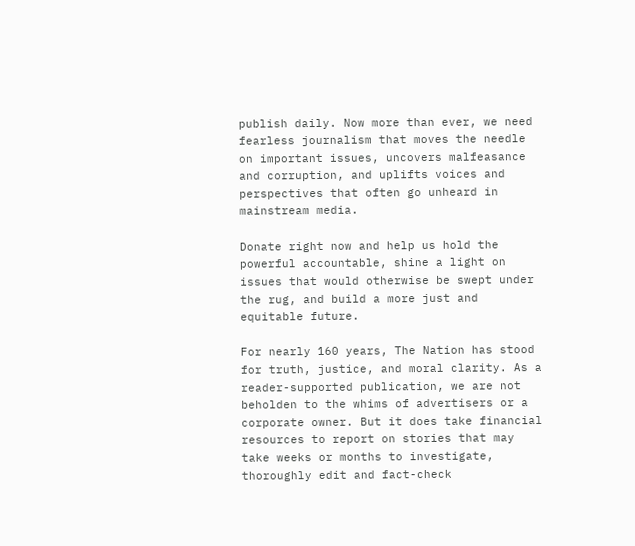publish daily. Now more than ever, we need fearless journalism that moves the needle on important issues, uncovers malfeasance and corruption, and uplifts voices and perspectives that often go unheard in mainstream media.

Donate right now and help us hold the powerful accountable, shine a light on issues that would otherwise be swept under the rug, and build a more just and equitable future.

For nearly 160 years, The Nation has stood for truth, justice, and moral clarity. As a reader-supported publication, we are not beholden to the whims of advertisers or a corporate owner. But it does take financial resources to report on stories that may take weeks or months to investigate, thoroughly edit and fact-check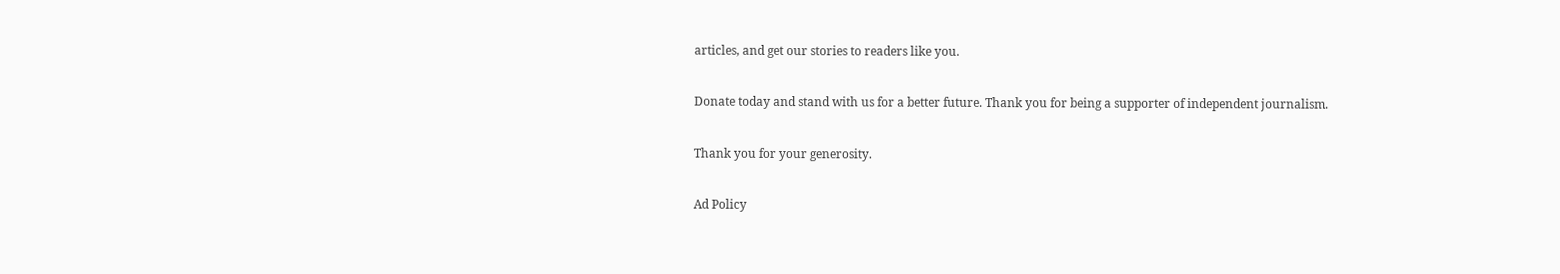articles, and get our stories to readers like you.

Donate today and stand with us for a better future. Thank you for being a supporter of independent journalism.

Thank you for your generosity.

Ad Policy